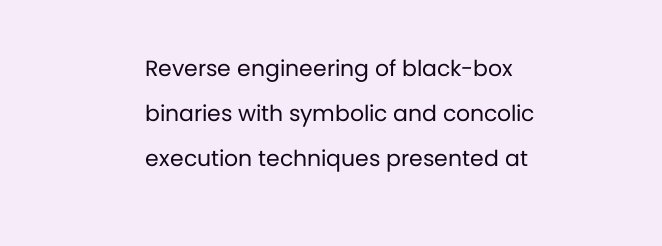Reverse engineering of black-box binaries with symbolic and concolic execution techniques presented at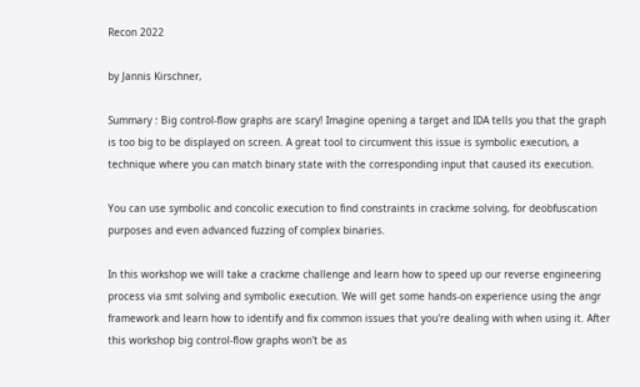Recon 2022

by Jannis Kirschner,

Summary : Big control-flow graphs are scary! Imagine opening a target and IDA tells you that the graph is too big to be displayed on screen. A great tool to circumvent this issue is symbolic execution, a technique where you can match binary state with the corresponding input that caused its execution.

You can use symbolic and concolic execution to find constraints in crackme solving, for deobfuscation purposes and even advanced fuzzing of complex binaries.

In this workshop we will take a crackme challenge and learn how to speed up our reverse engineering process via smt solving and symbolic execution. We will get some hands-on experience using the angr framework and learn how to identify and fix common issues that you're dealing with when using it. After this workshop big control-flow graphs won't be as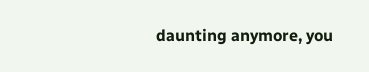daunting anymore, you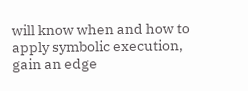will know when and how to apply symbolic execution, gain an edge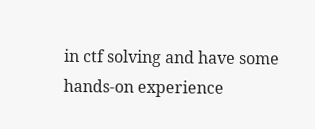in ctf solving and have some hands-on experience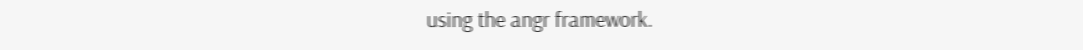using the angr framework.